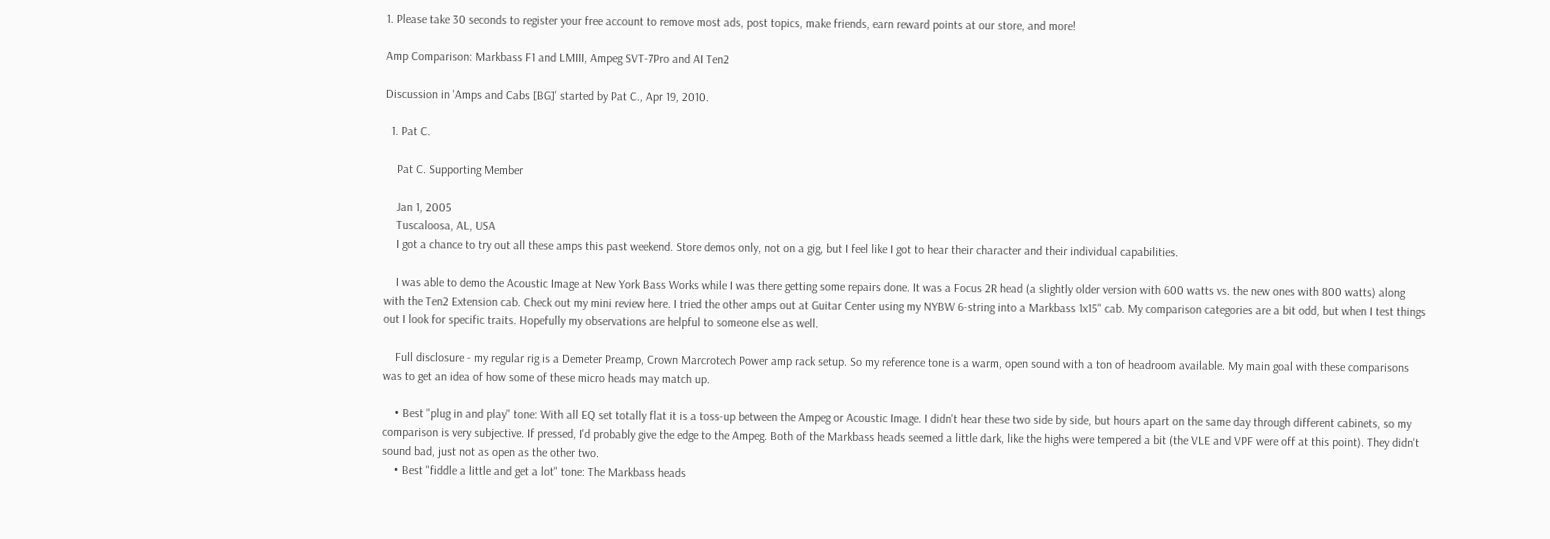1. Please take 30 seconds to register your free account to remove most ads, post topics, make friends, earn reward points at our store, and more!

Amp Comparison: Markbass F1 and LMIII, Ampeg SVT-7Pro and AI Ten2

Discussion in 'Amps and Cabs [BG]' started by Pat C., Apr 19, 2010.

  1. Pat C.

    Pat C. Supporting Member

    Jan 1, 2005
    Tuscaloosa, AL, USA
    I got a chance to try out all these amps this past weekend. Store demos only, not on a gig, but I feel like I got to hear their character and their individual capabilities.

    I was able to demo the Acoustic Image at New York Bass Works while I was there getting some repairs done. It was a Focus 2R head (a slightly older version with 600 watts vs. the new ones with 800 watts) along with the Ten2 Extension cab. Check out my mini review here. I tried the other amps out at Guitar Center using my NYBW 6-string into a Markbass 1x15" cab. My comparison categories are a bit odd, but when I test things out I look for specific traits. Hopefully my observations are helpful to someone else as well.

    Full disclosure - my regular rig is a Demeter Preamp, Crown Marcrotech Power amp rack setup. So my reference tone is a warm, open sound with a ton of headroom available. My main goal with these comparisons was to get an idea of how some of these micro heads may match up.

    • Best "plug in and play" tone: With all EQ set totally flat it is a toss-up between the Ampeg or Acoustic Image. I didn't hear these two side by side, but hours apart on the same day through different cabinets, so my comparison is very subjective. If pressed, I'd probably give the edge to the Ampeg. Both of the Markbass heads seemed a little dark, like the highs were tempered a bit (the VLE and VPF were off at this point). They didn't sound bad, just not as open as the other two.
    • Best "fiddle a little and get a lot" tone: The Markbass heads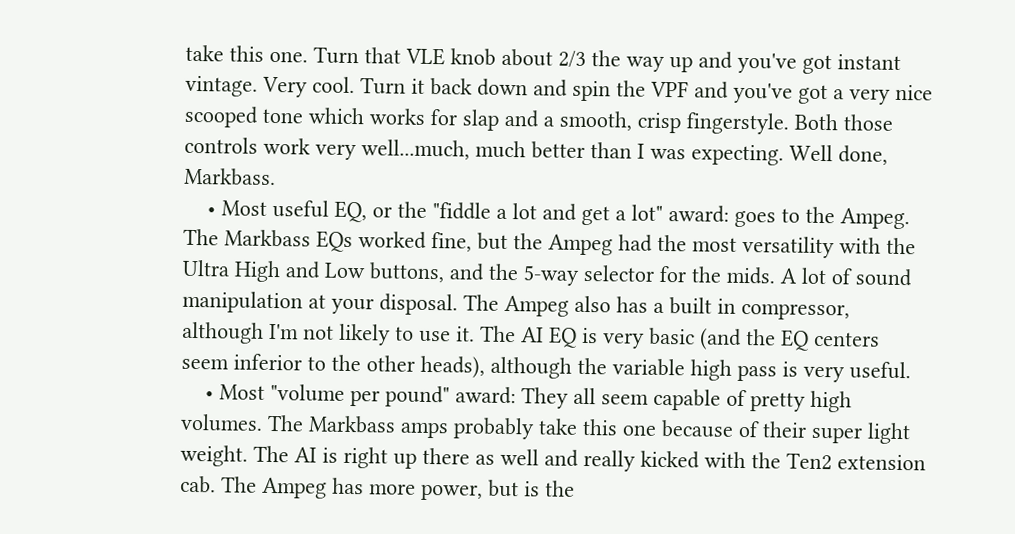take this one. Turn that VLE knob about 2/3 the way up and you've got instant vintage. Very cool. Turn it back down and spin the VPF and you've got a very nice scooped tone which works for slap and a smooth, crisp fingerstyle. Both those controls work very well...much, much better than I was expecting. Well done, Markbass.
    • Most useful EQ, or the "fiddle a lot and get a lot" award: goes to the Ampeg. The Markbass EQs worked fine, but the Ampeg had the most versatility with the Ultra High and Low buttons, and the 5-way selector for the mids. A lot of sound manipulation at your disposal. The Ampeg also has a built in compressor, although I'm not likely to use it. The AI EQ is very basic (and the EQ centers seem inferior to the other heads), although the variable high pass is very useful.
    • Most "volume per pound" award: They all seem capable of pretty high volumes. The Markbass amps probably take this one because of their super light weight. The AI is right up there as well and really kicked with the Ten2 extension cab. The Ampeg has more power, but is the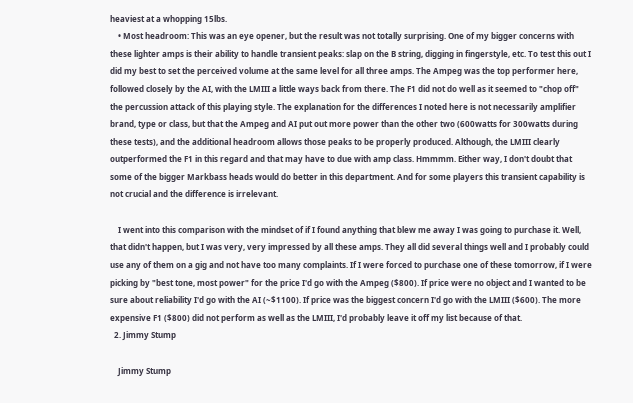heaviest at a whopping 15lbs.
    • Most headroom: This was an eye opener, but the result was not totally surprising. One of my bigger concerns with these lighter amps is their ability to handle transient peaks: slap on the B string, digging in fingerstyle, etc. To test this out I did my best to set the perceived volume at the same level for all three amps. The Ampeg was the top performer here, followed closely by the AI, with the LMIII a little ways back from there. The F1 did not do well as it seemed to "chop off" the percussion attack of this playing style. The explanation for the differences I noted here is not necessarily amplifier brand, type or class, but that the Ampeg and AI put out more power than the other two (600watts for 300watts during these tests), and the additional headroom allows those peaks to be properly produced. Although, the LMIII clearly outperformed the F1 in this regard and that may have to due with amp class. Hmmmm. Either way, I don't doubt that some of the bigger Markbass heads would do better in this department. And for some players this transient capability is not crucial and the difference is irrelevant.

    I went into this comparison with the mindset of if I found anything that blew me away I was going to purchase it. Well, that didn't happen, but I was very, very impressed by all these amps. They all did several things well and I probably could use any of them on a gig and not have too many complaints. If I were forced to purchase one of these tomorrow, if I were picking by "best tone, most power" for the price I'd go with the Ampeg ($800). If price were no object and I wanted to be sure about reliability I'd go with the AI (~$1100). If price was the biggest concern I'd go with the LMIII ($600). The more expensive F1 ($800) did not perform as well as the LMIII, I'd probably leave it off my list because of that.
  2. Jimmy Stump

    Jimmy Stump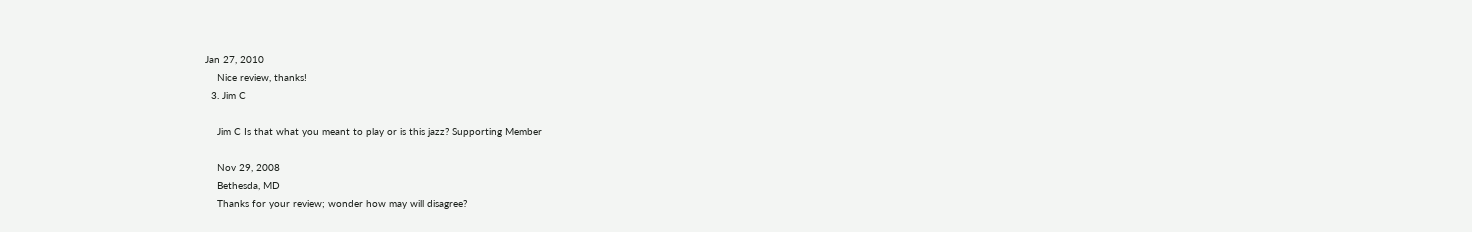Jan 27, 2010
    Nice review, thanks!
  3. Jim C

    Jim C Is that what you meant to play or is this jazz? Supporting Member

    Nov 29, 2008
    Bethesda, MD
    Thanks for your review; wonder how may will disagree?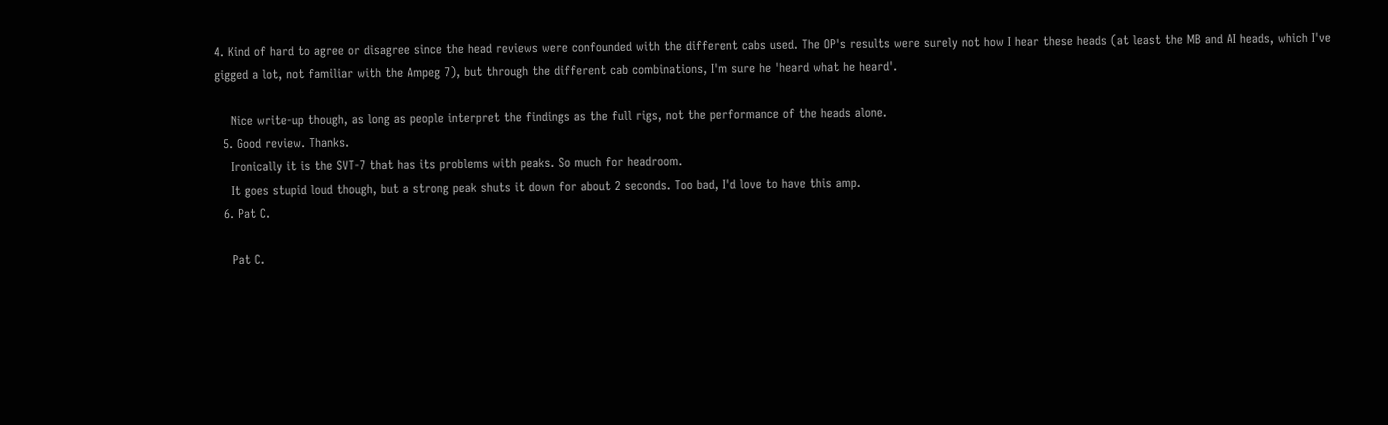4. Kind of hard to agree or disagree since the head reviews were confounded with the different cabs used. The OP's results were surely not how I hear these heads (at least the MB and AI heads, which I've gigged a lot, not familiar with the Ampeg 7), but through the different cab combinations, I'm sure he 'heard what he heard'.

    Nice write-up though, as long as people interpret the findings as the full rigs, not the performance of the heads alone.
  5. Good review. Thanks.
    Ironically it is the SVT-7 that has its problems with peaks. So much for headroom.
    It goes stupid loud though, but a strong peak shuts it down for about 2 seconds. Too bad, I'd love to have this amp.
  6. Pat C.

    Pat C.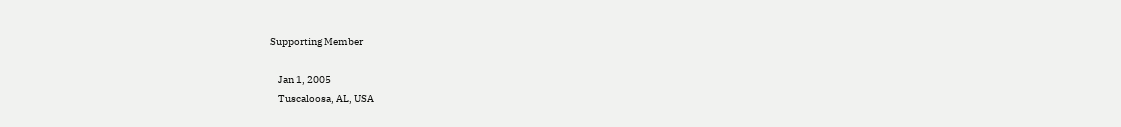Supporting Member

    Jan 1, 2005
    Tuscaloosa, AL, USA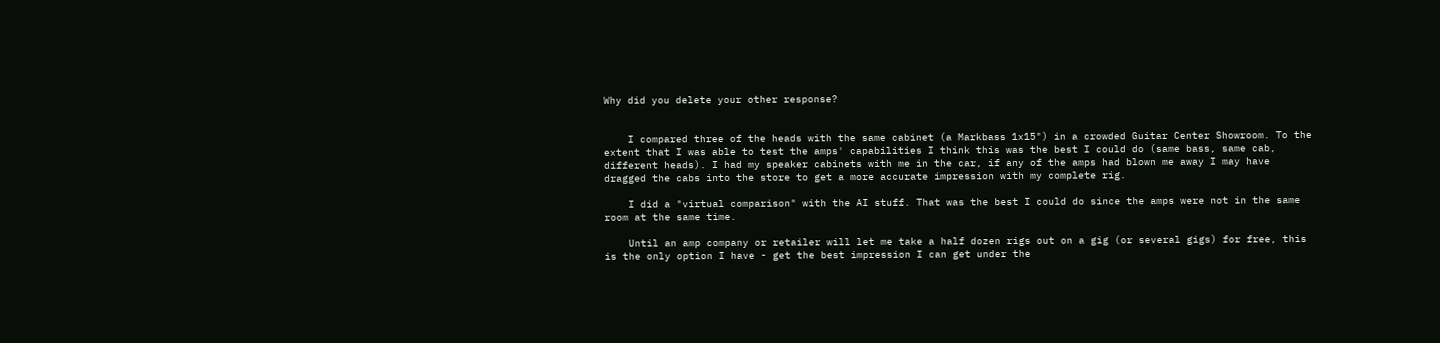Why did you delete your other response?


    I compared three of the heads with the same cabinet (a Markbass 1x15") in a crowded Guitar Center Showroom. To the extent that I was able to test the amps' capabilities I think this was the best I could do (same bass, same cab, different heads). I had my speaker cabinets with me in the car, if any of the amps had blown me away I may have dragged the cabs into the store to get a more accurate impression with my complete rig.

    I did a "virtual comparison" with the AI stuff. That was the best I could do since the amps were not in the same room at the same time.

    Until an amp company or retailer will let me take a half dozen rigs out on a gig (or several gigs) for free, this is the only option I have - get the best impression I can get under the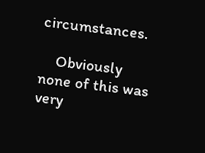circumstances.

    Obviously none of this was very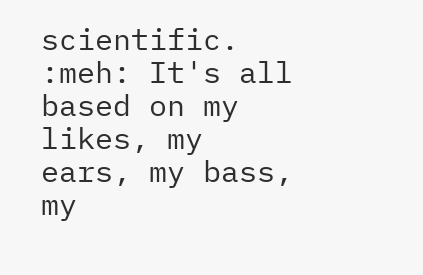scientific. :meh: It's all based on my likes, my ears, my bass, my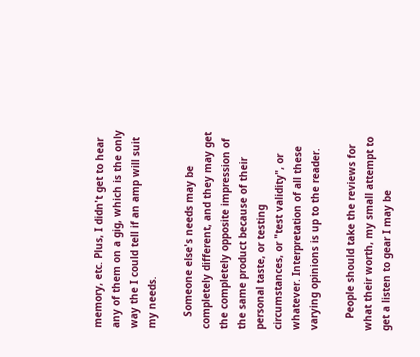memory, etc. Plus, I didn't get to hear any of them on a gig, which is the only way the I could tell if an amp will suit my needs.

    Someone else's needs may be completely different, and they may get the completely opposite impression of the same product because of their personal taste, or testing circumstances, or "test validity", or whatever. Interpretation of all these varying opinions is up to the reader.

    People should take the reviews for what their worth, my small attempt to get a listen to gear I may be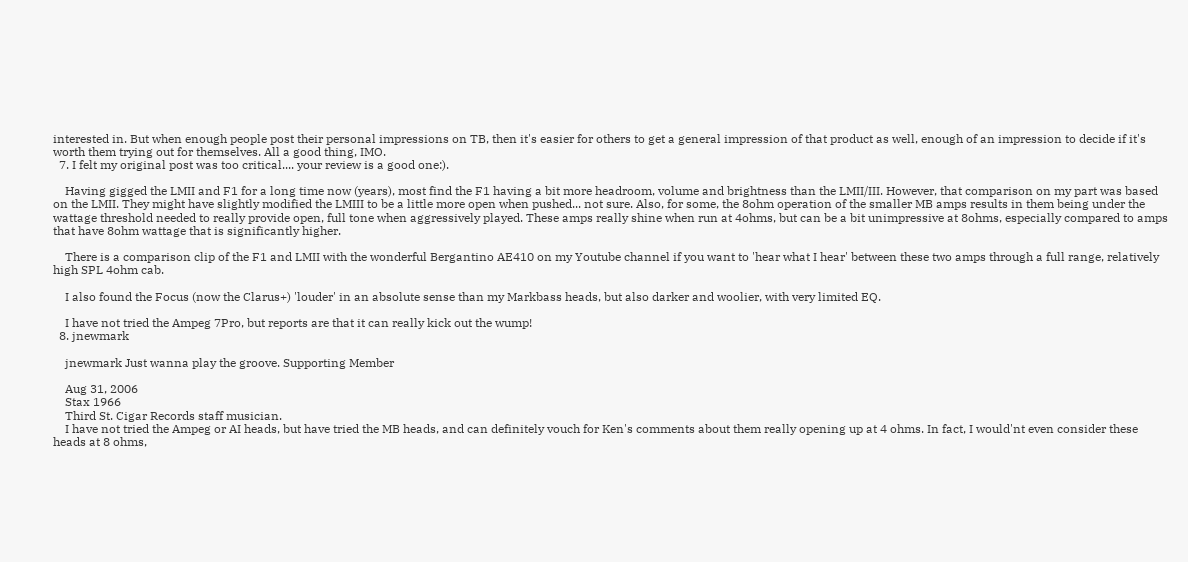interested in. But when enough people post their personal impressions on TB, then it's easier for others to get a general impression of that product as well, enough of an impression to decide if it's worth them trying out for themselves. All a good thing, IMO.
  7. I felt my original post was too critical.... your review is a good one:).

    Having gigged the LMII and F1 for a long time now (years), most find the F1 having a bit more headroom, volume and brightness than the LMII/III. However, that comparison on my part was based on the LMII. They might have slightly modified the LMIII to be a little more open when pushed... not sure. Also, for some, the 8ohm operation of the smaller MB amps results in them being under the wattage threshold needed to really provide open, full tone when aggressively played. These amps really shine when run at 4ohms, but can be a bit unimpressive at 8ohms, especially compared to amps that have 8ohm wattage that is significantly higher.

    There is a comparison clip of the F1 and LMII with the wonderful Bergantino AE410 on my Youtube channel if you want to 'hear what I hear' between these two amps through a full range, relatively high SPL 4ohm cab.

    I also found the Focus (now the Clarus+) 'louder' in an absolute sense than my Markbass heads, but also darker and woolier, with very limited EQ.

    I have not tried the Ampeg 7Pro, but reports are that it can really kick out the wump!
  8. jnewmark

    jnewmark Just wanna play the groove. Supporting Member

    Aug 31, 2006
    Stax 1966
    Third St. Cigar Records staff musician.
    I have not tried the Ampeg or AI heads, but have tried the MB heads, and can definitely vouch for Ken's comments about them really opening up at 4 ohms. In fact, I would'nt even consider these heads at 8 ohms,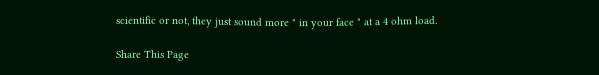scientific or not, they just sound more " in your face " at a 4 ohm load.

Share This Page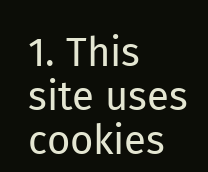1. This site uses cookies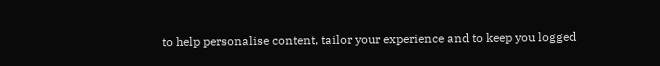to help personalise content, tailor your experience and to keep you logged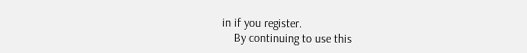in if you register.
    By continuing to use this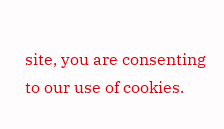site, you are consenting to our use of cookies.